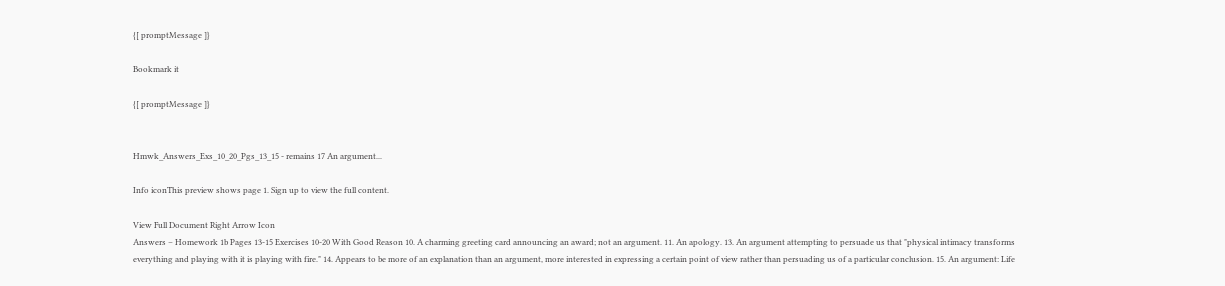{[ promptMessage ]}

Bookmark it

{[ promptMessage ]}


Hmwk_Answers_Exs_10_20_Pgs_13_15 - remains 17 An argument...

Info iconThis preview shows page 1. Sign up to view the full content.

View Full Document Right Arrow Icon
Answers – Homework 1b Pages 13-15 Exercises 10-20 With Good Reason 10. A charming greeting card announcing an award; not an argument. 11. An apology. 13. An argument attempting to persuade us that "physical intimacy transforms everything and playing with it is playing with fire." 14. Appears to be more of an explanation than an argument, more interested in expressing a certain point of view rather than persuading us of a particular conclusion. 15. An argument: Life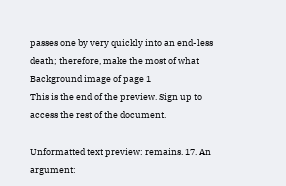passes one by very quickly into an end-less death; therefore, make the most of what
Background image of page 1
This is the end of the preview. Sign up to access the rest of the document.

Unformatted text preview: remains. 17. An argument: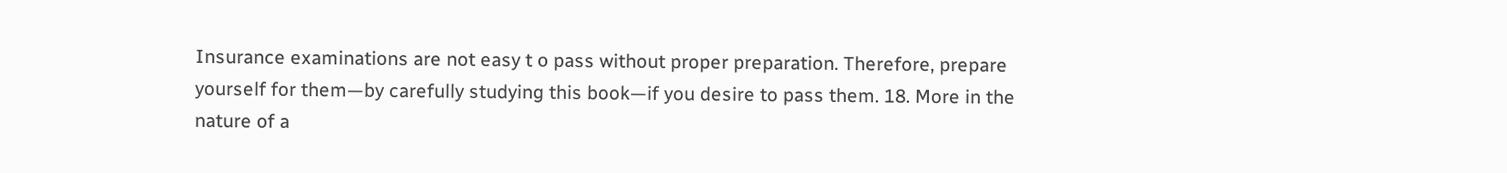Insurance examinations are not easy t ο pass without proper preparation. Therefore, prepare yourself for them—by carefully studying this book—if you desire to pass them. 18. More in the nature of a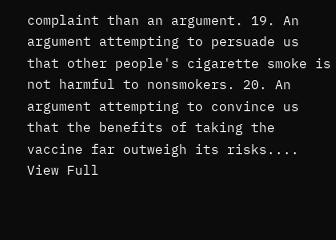complaint than an argument. 19. An argument attempting to persuade us that other people's cigarette smoke is not harmful to nonsmokers. 20. An argument attempting to convince us that the benefits of taking the vaccine far outweigh its risks....
View Full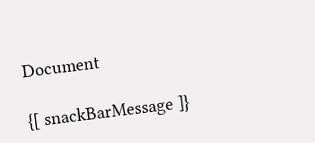Document

{[ snackBarMessage ]}